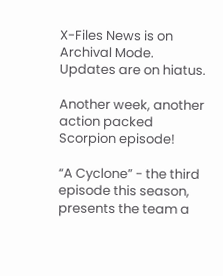X-Files News is on Archival Mode. Updates are on hiatus.

Another week, another action packed Scorpion episode!

“A Cyclone” - the third episode this season, presents the team a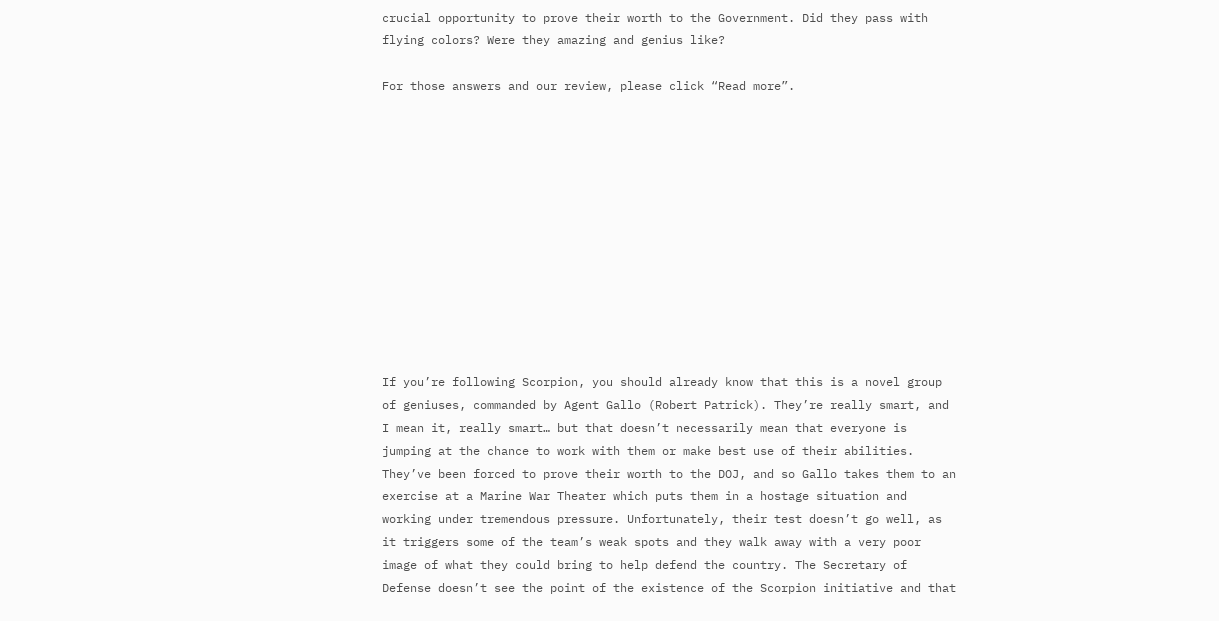crucial opportunity to prove their worth to the Government. Did they pass with flying colors? Were they amazing and genius like?

For those answers and our review, please click “Read more”.












If you’re following Scorpion, you should already know that this is a novel group of geniuses, commanded by Agent Gallo (Robert Patrick). They’re really smart, and I mean it, really smart… but that doesn’t necessarily mean that everyone is jumping at the chance to work with them or make best use of their abilities. They’ve been forced to prove their worth to the DOJ, and so Gallo takes them to an exercise at a Marine War Theater which puts them in a hostage situation and working under tremendous pressure. Unfortunately, their test doesn’t go well, as it triggers some of the team’s weak spots and they walk away with a very poor image of what they could bring to help defend the country. The Secretary of Defense doesn’t see the point of the existence of the Scorpion initiative and that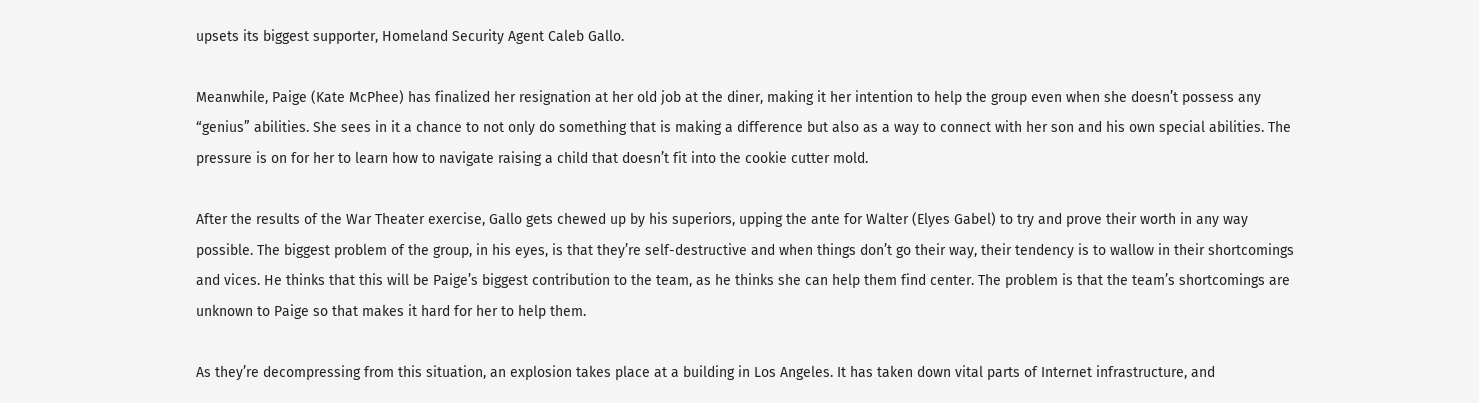upsets its biggest supporter, Homeland Security Agent Caleb Gallo.

Meanwhile, Paige (Kate McPhee) has finalized her resignation at her old job at the diner, making it her intention to help the group even when she doesn’t possess any “genius” abilities. She sees in it a chance to not only do something that is making a difference but also as a way to connect with her son and his own special abilities. The pressure is on for her to learn how to navigate raising a child that doesn’t fit into the cookie cutter mold.

After the results of the War Theater exercise, Gallo gets chewed up by his superiors, upping the ante for Walter (Elyes Gabel) to try and prove their worth in any way possible. The biggest problem of the group, in his eyes, is that they’re self-destructive and when things don’t go their way, their tendency is to wallow in their shortcomings and vices. He thinks that this will be Paige’s biggest contribution to the team, as he thinks she can help them find center. The problem is that the team’s shortcomings are unknown to Paige so that makes it hard for her to help them.

As they’re decompressing from this situation, an explosion takes place at a building in Los Angeles. It has taken down vital parts of Internet infrastructure, and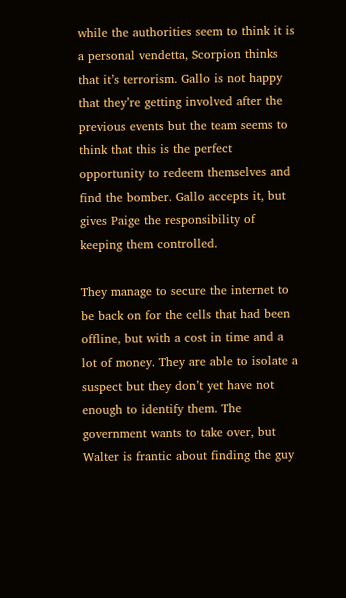while the authorities seem to think it is a personal vendetta, Scorpion thinks that it’s terrorism. Gallo is not happy that they’re getting involved after the previous events but the team seems to think that this is the perfect opportunity to redeem themselves and find the bomber. Gallo accepts it, but gives Paige the responsibility of keeping them controlled.

They manage to secure the internet to be back on for the cells that had been offline, but with a cost in time and a lot of money. They are able to isolate a suspect but they don’t yet have not enough to identify them. The government wants to take over, but Walter is frantic about finding the guy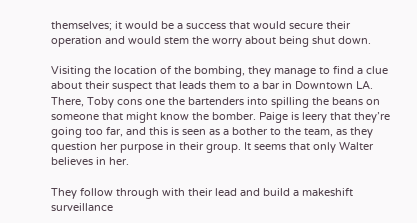themselves; it would be a success that would secure their operation and would stem the worry about being shut down.

Visiting the location of the bombing, they manage to find a clue about their suspect that leads them to a bar in Downtown LA. There, Toby cons one the bartenders into spilling the beans on someone that might know the bomber. Paige is leery that they’re going too far, and this is seen as a bother to the team, as they question her purpose in their group. It seems that only Walter believes in her.

They follow through with their lead and build a makeshift surveillance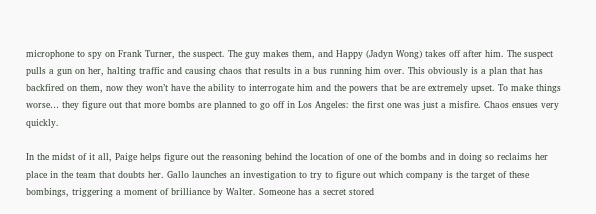microphone to spy on Frank Turner, the suspect. The guy makes them, and Happy (Jadyn Wong) takes off after him. The suspect pulls a gun on her, halting traffic and causing chaos that results in a bus running him over. This obviously is a plan that has backfired on them, now they won’t have the ability to interrogate him and the powers that be are extremely upset. To make things worse… they figure out that more bombs are planned to go off in Los Angeles: the first one was just a misfire. Chaos ensues very quickly.

In the midst of it all, Paige helps figure out the reasoning behind the location of one of the bombs and in doing so reclaims her place in the team that doubts her. Gallo launches an investigation to try to figure out which company is the target of these bombings, triggering a moment of brilliance by Walter. Someone has a secret stored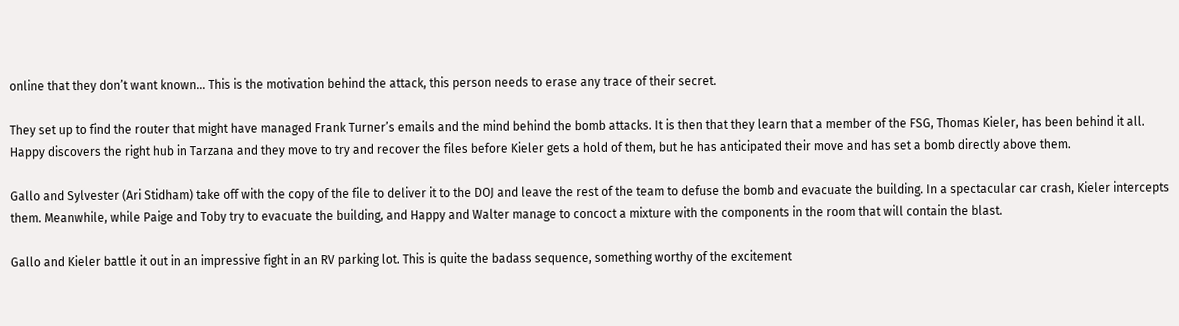online that they don’t want known… This is the motivation behind the attack, this person needs to erase any trace of their secret.

They set up to find the router that might have managed Frank Turner’s emails and the mind behind the bomb attacks. It is then that they learn that a member of the FSG, Thomas Kieler, has been behind it all. Happy discovers the right hub in Tarzana and they move to try and recover the files before Kieler gets a hold of them, but he has anticipated their move and has set a bomb directly above them.

Gallo and Sylvester (Ari Stidham) take off with the copy of the file to deliver it to the DOJ and leave the rest of the team to defuse the bomb and evacuate the building. In a spectacular car crash, Kieler intercepts them. Meanwhile, while Paige and Toby try to evacuate the building, and Happy and Walter manage to concoct a mixture with the components in the room that will contain the blast.

Gallo and Kieler battle it out in an impressive fight in an RV parking lot. This is quite the badass sequence, something worthy of the excitement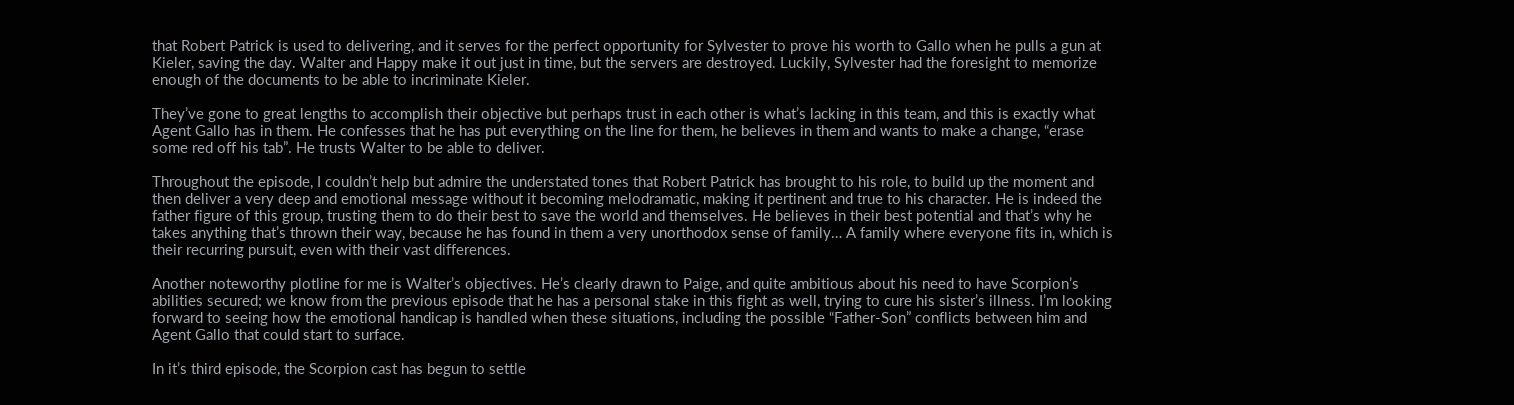that Robert Patrick is used to delivering, and it serves for the perfect opportunity for Sylvester to prove his worth to Gallo when he pulls a gun at Kieler, saving the day. Walter and Happy make it out just in time, but the servers are destroyed. Luckily, Sylvester had the foresight to memorize enough of the documents to be able to incriminate Kieler.

They’ve gone to great lengths to accomplish their objective but perhaps trust in each other is what’s lacking in this team, and this is exactly what Agent Gallo has in them. He confesses that he has put everything on the line for them, he believes in them and wants to make a change, “erase some red off his tab”. He trusts Walter to be able to deliver.

Throughout the episode, I couldn’t help but admire the understated tones that Robert Patrick has brought to his role, to build up the moment and then deliver a very deep and emotional message without it becoming melodramatic, making it pertinent and true to his character. He is indeed the father figure of this group, trusting them to do their best to save the world and themselves. He believes in their best potential and that’s why he takes anything that’s thrown their way, because he has found in them a very unorthodox sense of family… A family where everyone fits in, which is their recurring pursuit, even with their vast differences.

Another noteworthy plotline for me is Walter’s objectives. He’s clearly drawn to Paige, and quite ambitious about his need to have Scorpion’s abilities secured; we know from the previous episode that he has a personal stake in this fight as well, trying to cure his sister’s illness. I’m looking forward to seeing how the emotional handicap is handled when these situations, including the possible “Father-Son” conflicts between him and Agent Gallo that could start to surface.

In it’s third episode, the Scorpion cast has begun to settle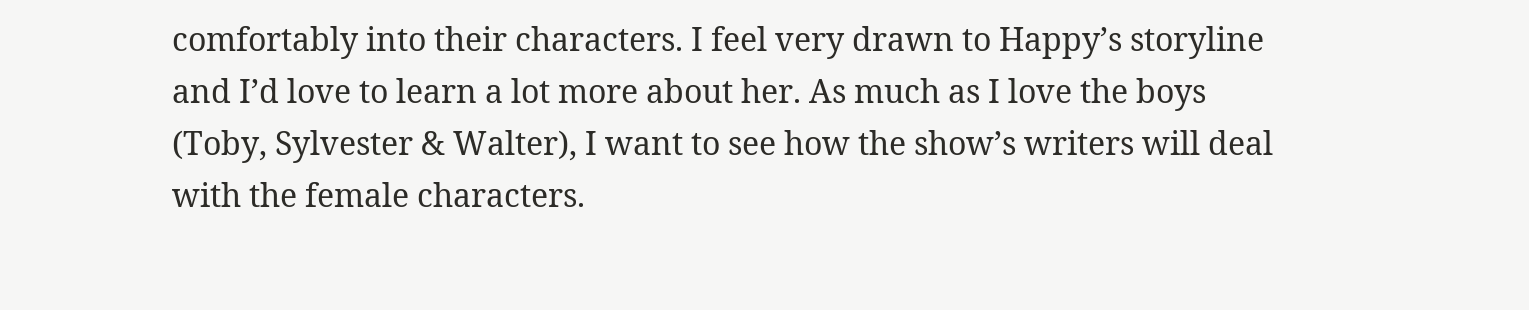comfortably into their characters. I feel very drawn to Happy’s storyline and I’d love to learn a lot more about her. As much as I love the boys (Toby, Sylvester & Walter), I want to see how the show’s writers will deal with the female characters.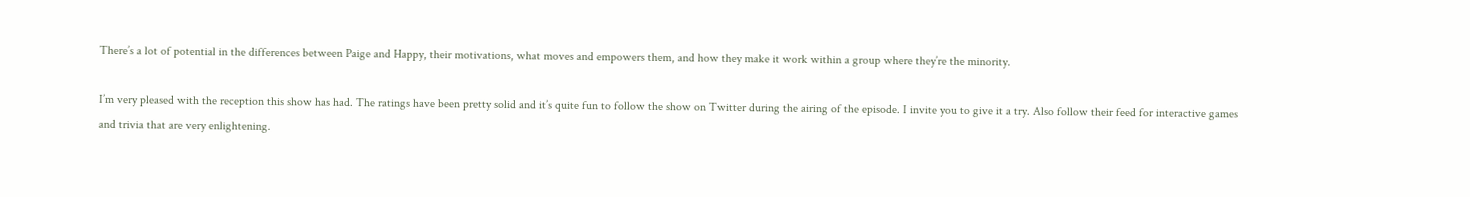There’s a lot of potential in the differences between Paige and Happy, their motivations, what moves and empowers them, and how they make it work within a group where they’re the minority.

I’m very pleased with the reception this show has had. The ratings have been pretty solid and it’s quite fun to follow the show on Twitter during the airing of the episode. I invite you to give it a try. Also follow their feed for interactive games and trivia that are very enlightening.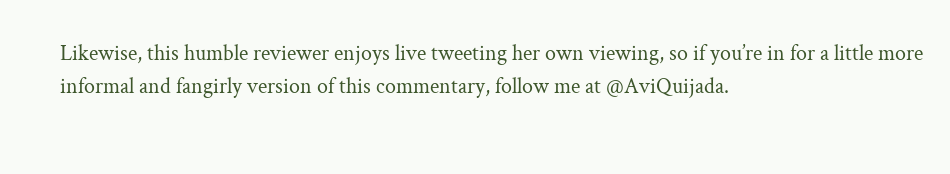Likewise, this humble reviewer enjoys live tweeting her own viewing, so if you’re in for a little more informal and fangirly version of this commentary, follow me at @AviQuijada.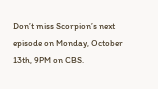Don’t miss Scorpion’s next episode on Monday, October 13th, 9PM on CBS.